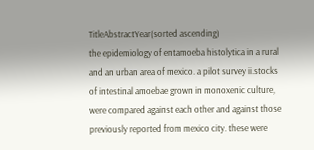TitleAbstractYear(sorted ascending)
the epidemiology of entamoeba histolytica in a rural and an urban area of mexico. a pilot survey ii.stocks of intestinal amoebae grown in monoxenic culture, were compared against each other and against those previously reported from mexico city. these were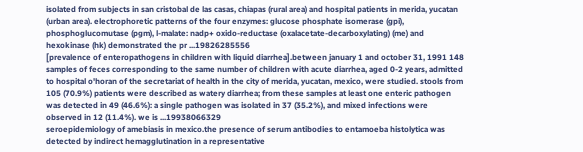isolated from subjects in san cristobal de las casas, chiapas (rural area) and hospital patients in merida, yucatan (urban area). electrophoretic patterns of the four enzymes: glucose phosphate isomerase (gpi), phosphoglucomutase (pgm), l-malate: nadp+ oxido-reductase (oxalacetate-decarboxylating) (me) and hexokinase (hk) demonstrated the pr ...19826285556
[prevalence of enteropathogens in children with liquid diarrhea].between january 1 and october 31, 1991 148 samples of feces corresponding to the same number of children with acute diarrhea, aged 0-2 years, admitted to hospital o'horan of the secretariat of health in the city of merida, yucatan, mexico, were studied. stools from 105 (70.9%) patients were described as watery diarrhea; from these samples at least one enteric pathogen was detected in 49 (46.6%): a single pathogen was isolated in 37 (35.2%), and mixed infections were observed in 12 (11.4%). we is ...19938066329
seroepidemiology of amebiasis in mexico.the presence of serum antibodies to entamoeba histolytica was detected by indirect hemagglutination in a representative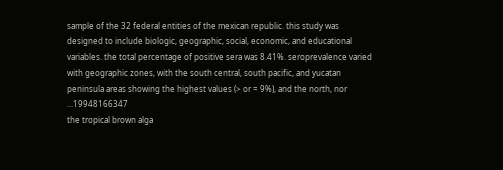sample of the 32 federal entities of the mexican republic. this study was designed to include biologic, geographic, social, economic, and educational variables. the total percentage of positive sera was 8.41%. seroprevalence varied with geographic zones, with the south central, south pacific, and yucatan peninsula areas showing the highest values (> or = 9%), and the north, nor ...19948166347
the tropical brown alga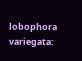lobophora variegata: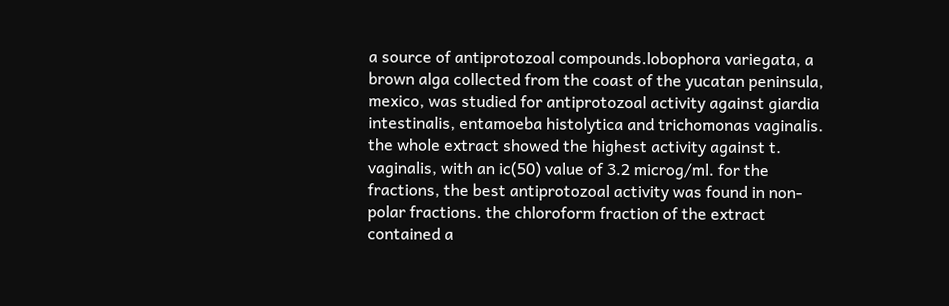a source of antiprotozoal compounds.lobophora variegata, a brown alga collected from the coast of the yucatan peninsula, mexico, was studied for antiprotozoal activity against giardia intestinalis, entamoeba histolytica and trichomonas vaginalis. the whole extract showed the highest activity against t. vaginalis, with an ic(50) value of 3.2 microg/ml. for the fractions, the best antiprotozoal activity was found in non-polar fractions. the chloroform fraction of the extract contained a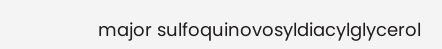major sulfoquinovosyldiacylglycerol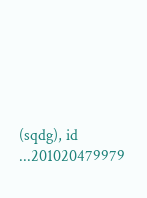(sqdg), id ...201020479979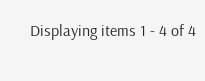Displaying items 1 - 4 of 4